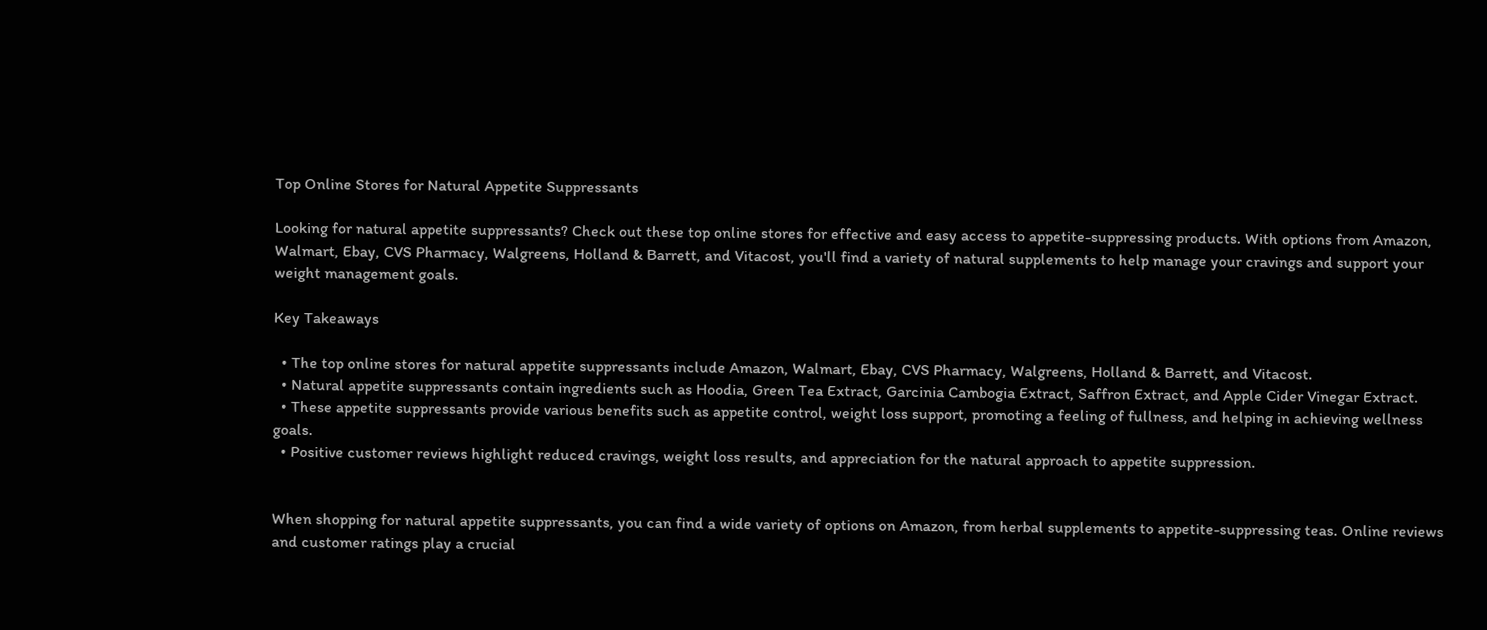Top Online Stores for Natural Appetite Suppressants

Looking for natural appetite suppressants? Check out these top online stores for effective and easy access to appetite-suppressing products. With options from Amazon, Walmart, Ebay, CVS Pharmacy, Walgreens, Holland & Barrett, and Vitacost, you'll find a variety of natural supplements to help manage your cravings and support your weight management goals.

Key Takeaways

  • The top online stores for natural appetite suppressants include Amazon, Walmart, Ebay, CVS Pharmacy, Walgreens, Holland & Barrett, and Vitacost.
  • Natural appetite suppressants contain ingredients such as Hoodia, Green Tea Extract, Garcinia Cambogia Extract, Saffron Extract, and Apple Cider Vinegar Extract.
  • These appetite suppressants provide various benefits such as appetite control, weight loss support, promoting a feeling of fullness, and helping in achieving wellness goals.
  • Positive customer reviews highlight reduced cravings, weight loss results, and appreciation for the natural approach to appetite suppression.


When shopping for natural appetite suppressants, you can find a wide variety of options on Amazon, from herbal supplements to appetite-suppressing teas. Online reviews and customer ratings play a crucial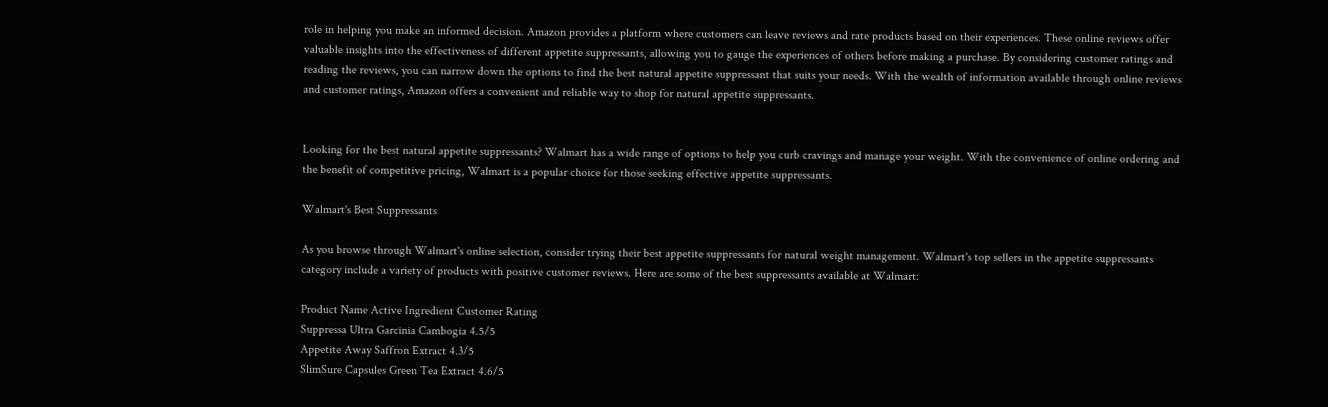role in helping you make an informed decision. Amazon provides a platform where customers can leave reviews and rate products based on their experiences. These online reviews offer valuable insights into the effectiveness of different appetite suppressants, allowing you to gauge the experiences of others before making a purchase. By considering customer ratings and reading the reviews, you can narrow down the options to find the best natural appetite suppressant that suits your needs. With the wealth of information available through online reviews and customer ratings, Amazon offers a convenient and reliable way to shop for natural appetite suppressants.


Looking for the best natural appetite suppressants? Walmart has a wide range of options to help you curb cravings and manage your weight. With the convenience of online ordering and the benefit of competitive pricing, Walmart is a popular choice for those seeking effective appetite suppressants.

Walmart's Best Suppressants

As you browse through Walmart's online selection, consider trying their best appetite suppressants for natural weight management. Walmart's top sellers in the appetite suppressants category include a variety of products with positive customer reviews. Here are some of the best suppressants available at Walmart:

Product Name Active Ingredient Customer Rating
Suppressa Ultra Garcinia Cambogia 4.5/5
Appetite Away Saffron Extract 4.3/5
SlimSure Capsules Green Tea Extract 4.6/5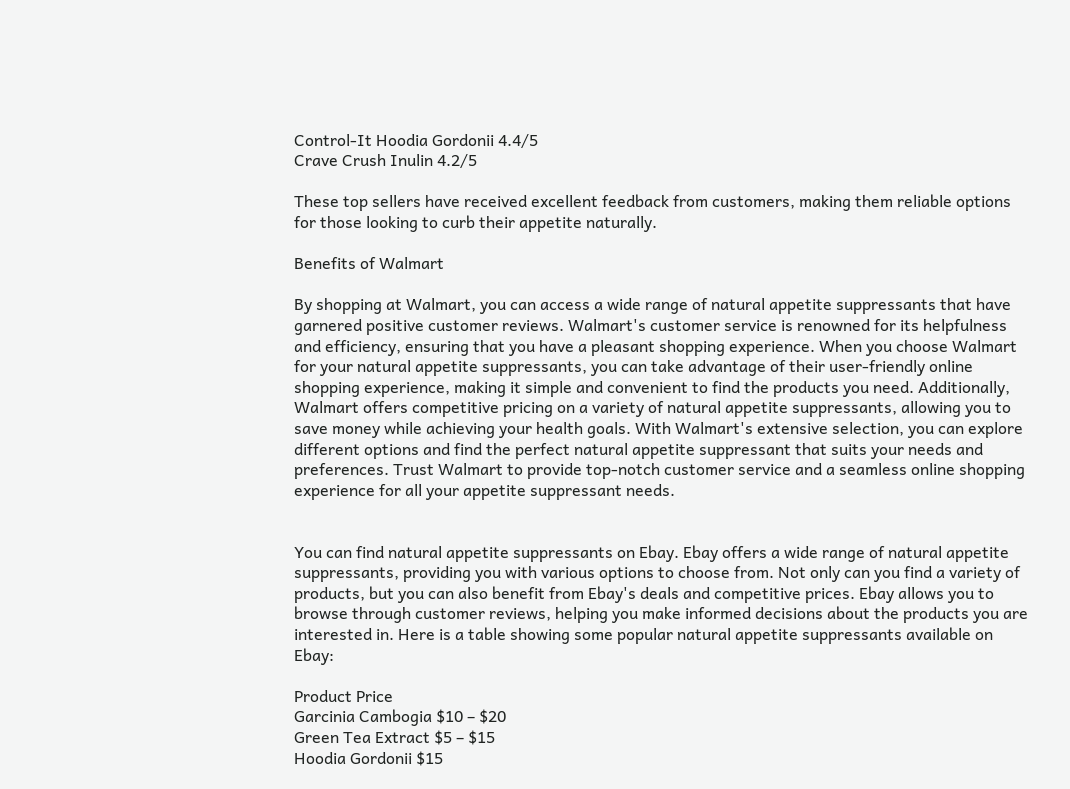Control-It Hoodia Gordonii 4.4/5
Crave Crush Inulin 4.2/5

These top sellers have received excellent feedback from customers, making them reliable options for those looking to curb their appetite naturally.

Benefits of Walmart

By shopping at Walmart, you can access a wide range of natural appetite suppressants that have garnered positive customer reviews. Walmart's customer service is renowned for its helpfulness and efficiency, ensuring that you have a pleasant shopping experience. When you choose Walmart for your natural appetite suppressants, you can take advantage of their user-friendly online shopping experience, making it simple and convenient to find the products you need. Additionally, Walmart offers competitive pricing on a variety of natural appetite suppressants, allowing you to save money while achieving your health goals. With Walmart's extensive selection, you can explore different options and find the perfect natural appetite suppressant that suits your needs and preferences. Trust Walmart to provide top-notch customer service and a seamless online shopping experience for all your appetite suppressant needs.


You can find natural appetite suppressants on Ebay. Ebay offers a wide range of natural appetite suppressants, providing you with various options to choose from. Not only can you find a variety of products, but you can also benefit from Ebay's deals and competitive prices. Ebay allows you to browse through customer reviews, helping you make informed decisions about the products you are interested in. Here is a table showing some popular natural appetite suppressants available on Ebay:

Product Price
Garcinia Cambogia $10 – $20
Green Tea Extract $5 – $15
Hoodia Gordonii $15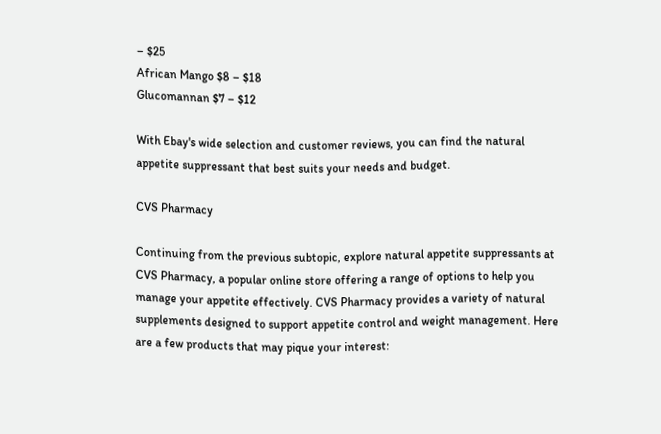– $25
African Mango $8 – $18
Glucomannan $7 – $12

With Ebay's wide selection and customer reviews, you can find the natural appetite suppressant that best suits your needs and budget.

CVS Pharmacy

Continuing from the previous subtopic, explore natural appetite suppressants at CVS Pharmacy, a popular online store offering a range of options to help you manage your appetite effectively. CVS Pharmacy provides a variety of natural supplements designed to support appetite control and weight management. Here are a few products that may pique your interest: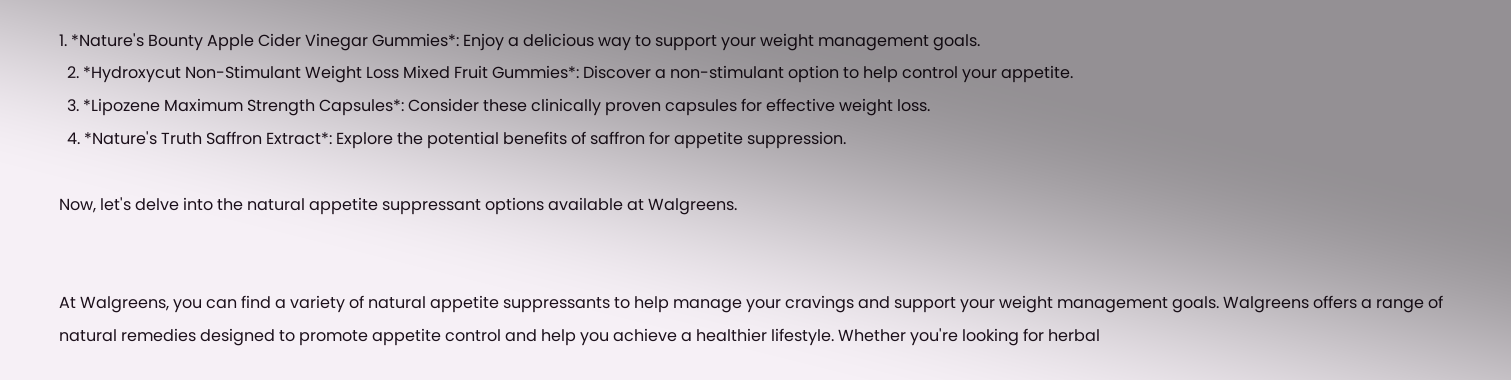1. *Nature's Bounty Apple Cider Vinegar Gummies*: Enjoy a delicious way to support your weight management goals.
  2. *Hydroxycut Non-Stimulant Weight Loss Mixed Fruit Gummies*: Discover a non-stimulant option to help control your appetite.
  3. *Lipozene Maximum Strength Capsules*: Consider these clinically proven capsules for effective weight loss.
  4. *Nature's Truth Saffron Extract*: Explore the potential benefits of saffron for appetite suppression.

Now, let's delve into the natural appetite suppressant options available at Walgreens.


At Walgreens, you can find a variety of natural appetite suppressants to help manage your cravings and support your weight management goals. Walgreens offers a range of natural remedies designed to promote appetite control and help you achieve a healthier lifestyle. Whether you're looking for herbal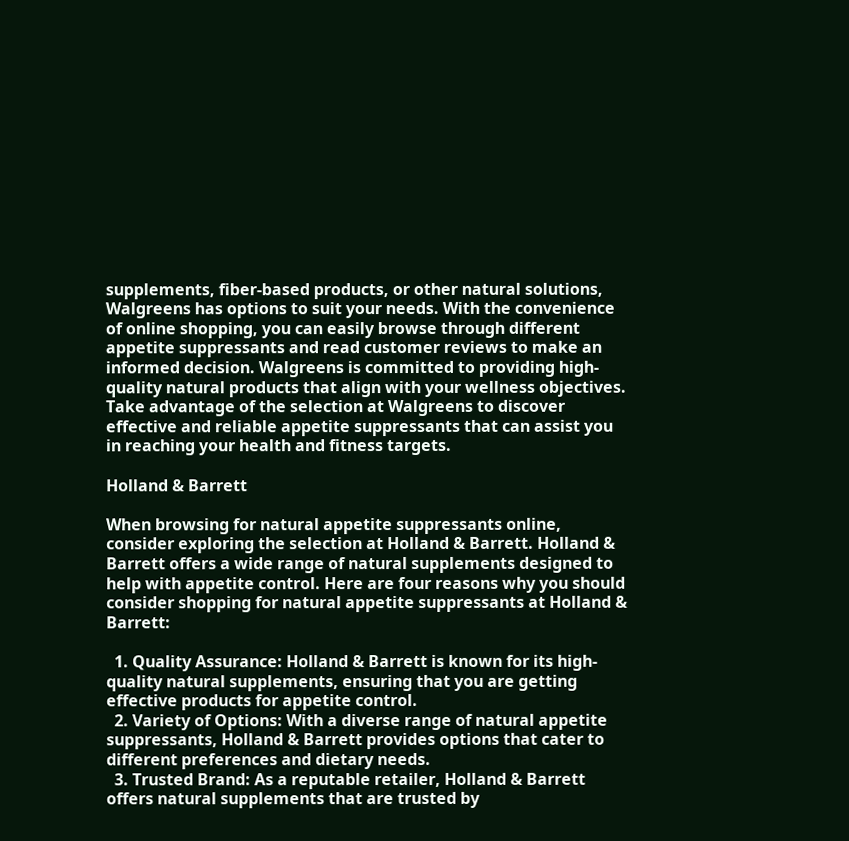supplements, fiber-based products, or other natural solutions, Walgreens has options to suit your needs. With the convenience of online shopping, you can easily browse through different appetite suppressants and read customer reviews to make an informed decision. Walgreens is committed to providing high-quality natural products that align with your wellness objectives. Take advantage of the selection at Walgreens to discover effective and reliable appetite suppressants that can assist you in reaching your health and fitness targets.

Holland & Barrett

When browsing for natural appetite suppressants online, consider exploring the selection at Holland & Barrett. Holland & Barrett offers a wide range of natural supplements designed to help with appetite control. Here are four reasons why you should consider shopping for natural appetite suppressants at Holland & Barrett:

  1. Quality Assurance: Holland & Barrett is known for its high-quality natural supplements, ensuring that you are getting effective products for appetite control.
  2. Variety of Options: With a diverse range of natural appetite suppressants, Holland & Barrett provides options that cater to different preferences and dietary needs.
  3. Trusted Brand: As a reputable retailer, Holland & Barrett offers natural supplements that are trusted by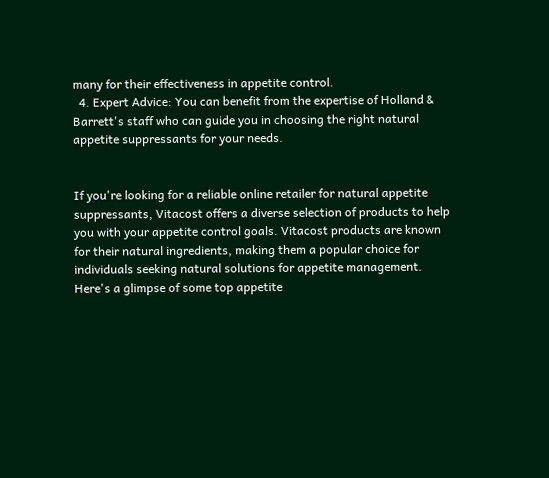many for their effectiveness in appetite control.
  4. Expert Advice: You can benefit from the expertise of Holland & Barrett's staff who can guide you in choosing the right natural appetite suppressants for your needs.


If you're looking for a reliable online retailer for natural appetite suppressants, Vitacost offers a diverse selection of products to help you with your appetite control goals. Vitacost products are known for their natural ingredients, making them a popular choice for individuals seeking natural solutions for appetite management. Here's a glimpse of some top appetite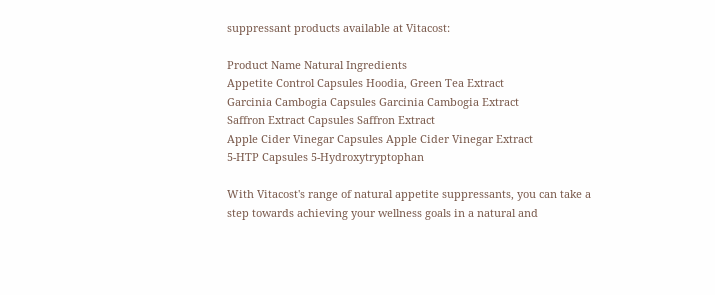suppressant products available at Vitacost:

Product Name Natural Ingredients
Appetite Control Capsules Hoodia, Green Tea Extract
Garcinia Cambogia Capsules Garcinia Cambogia Extract
Saffron Extract Capsules Saffron Extract
Apple Cider Vinegar Capsules Apple Cider Vinegar Extract
5-HTP Capsules 5-Hydroxytryptophan

With Vitacost's range of natural appetite suppressants, you can take a step towards achieving your wellness goals in a natural and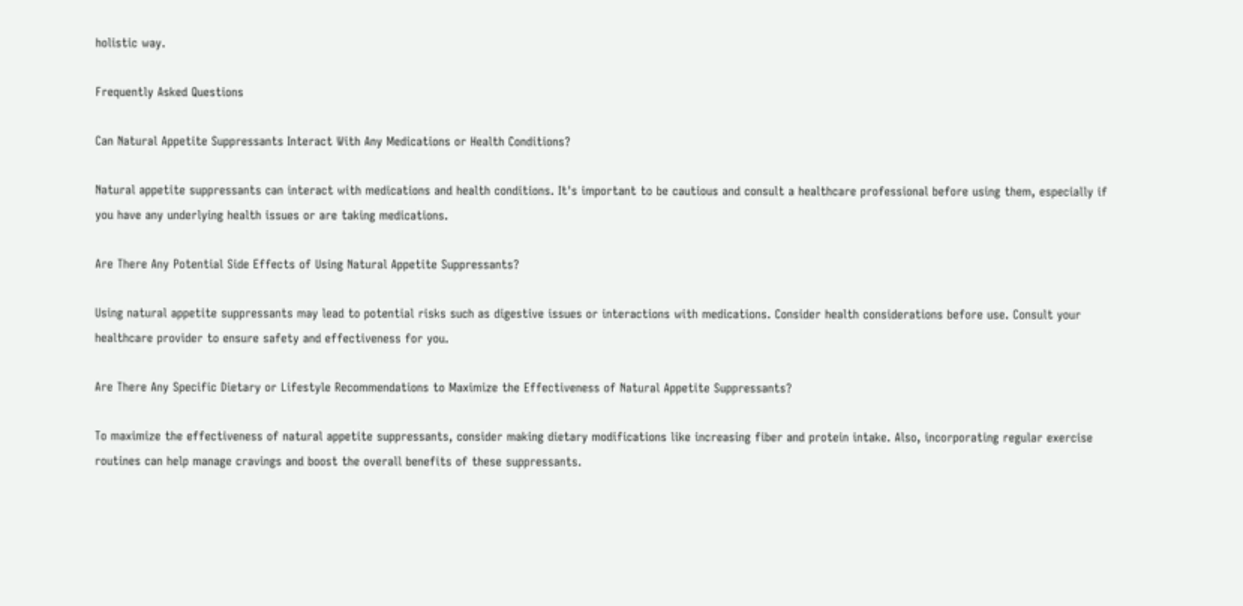holistic way.

Frequently Asked Questions

Can Natural Appetite Suppressants Interact With Any Medications or Health Conditions?

Natural appetite suppressants can interact with medications and health conditions. It's important to be cautious and consult a healthcare professional before using them, especially if you have any underlying health issues or are taking medications.

Are There Any Potential Side Effects of Using Natural Appetite Suppressants?

Using natural appetite suppressants may lead to potential risks such as digestive issues or interactions with medications. Consider health considerations before use. Consult your healthcare provider to ensure safety and effectiveness for you.

Are There Any Specific Dietary or Lifestyle Recommendations to Maximize the Effectiveness of Natural Appetite Suppressants?

To maximize the effectiveness of natural appetite suppressants, consider making dietary modifications like increasing fiber and protein intake. Also, incorporating regular exercise routines can help manage cravings and boost the overall benefits of these suppressants.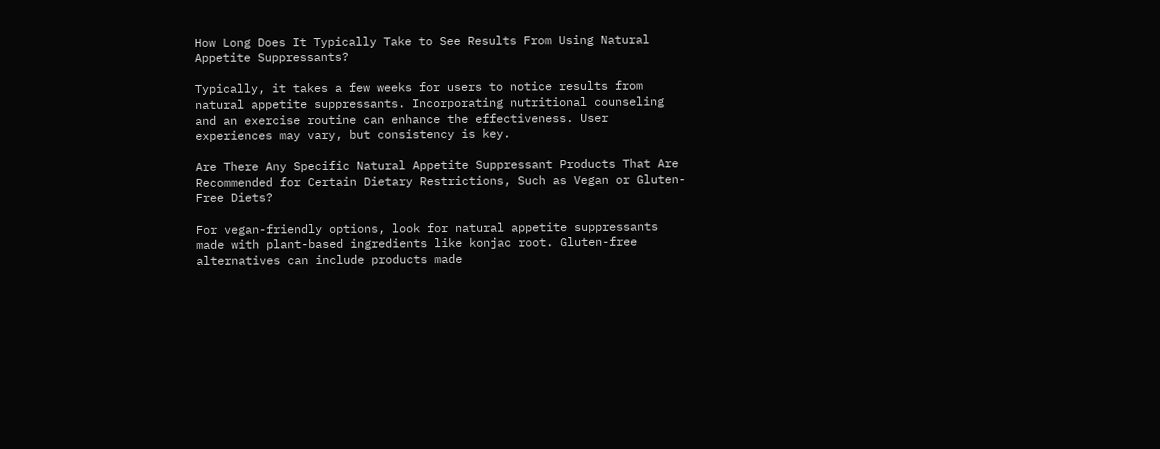How Long Does It Typically Take to See Results From Using Natural Appetite Suppressants?

Typically, it takes a few weeks for users to notice results from natural appetite suppressants. Incorporating nutritional counseling and an exercise routine can enhance the effectiveness. User experiences may vary, but consistency is key.

Are There Any Specific Natural Appetite Suppressant Products That Are Recommended for Certain Dietary Restrictions, Such as Vegan or Gluten-Free Diets?

For vegan-friendly options, look for natural appetite suppressants made with plant-based ingredients like konjac root. Gluten-free alternatives can include products made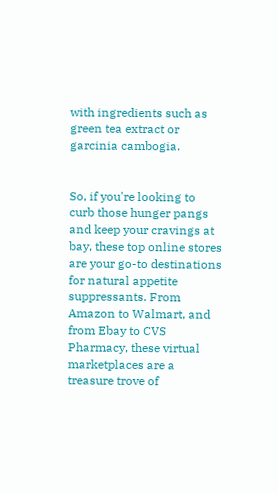with ingredients such as green tea extract or garcinia cambogia.


So, if you're looking to curb those hunger pangs and keep your cravings at bay, these top online stores are your go-to destinations for natural appetite suppressants. From Amazon to Walmart, and from Ebay to CVS Pharmacy, these virtual marketplaces are a treasure trove of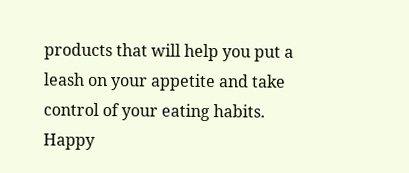products that will help you put a leash on your appetite and take control of your eating habits. Happy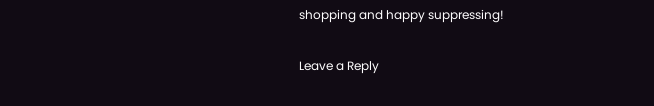shopping and happy suppressing!

Leave a Reply